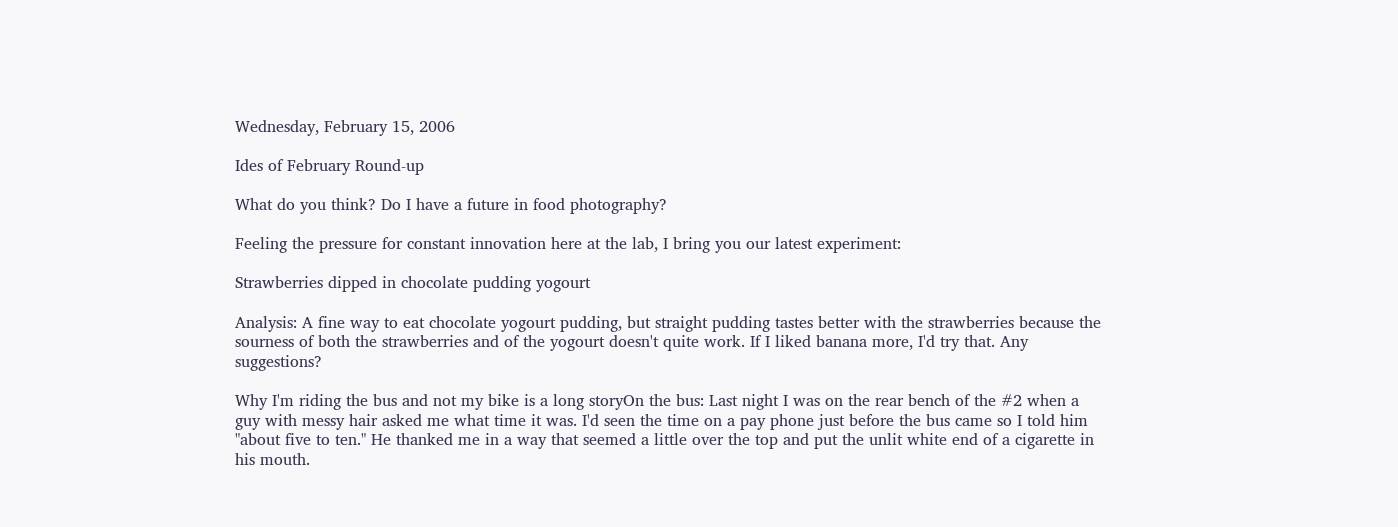Wednesday, February 15, 2006

Ides of February Round-up

What do you think? Do I have a future in food photography?

Feeling the pressure for constant innovation here at the lab, I bring you our latest experiment:

Strawberries dipped in chocolate pudding yogourt

Analysis: A fine way to eat chocolate yogourt pudding, but straight pudding tastes better with the strawberries because the sourness of both the strawberries and of the yogourt doesn't quite work. If I liked banana more, I'd try that. Any suggestions?

Why I'm riding the bus and not my bike is a long storyOn the bus: Last night I was on the rear bench of the #2 when a guy with messy hair asked me what time it was. I'd seen the time on a pay phone just before the bus came so I told him "about five to ten." He thanked me in a way that seemed a little over the top and put the unlit white end of a cigarette in his mouth.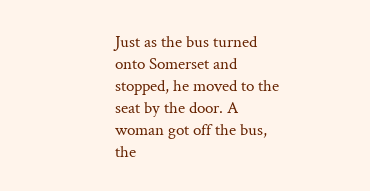Just as the bus turned onto Somerset and stopped, he moved to the seat by the door. A woman got off the bus, the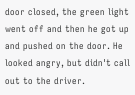door closed, the green light went off and then he got up and pushed on the door. He looked angry, but didn't call out to the driver.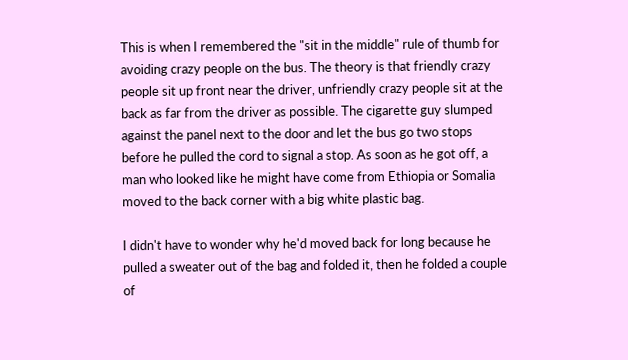This is when I remembered the "sit in the middle" rule of thumb for avoiding crazy people on the bus. The theory is that friendly crazy people sit up front near the driver, unfriendly crazy people sit at the back as far from the driver as possible. The cigarette guy slumped against the panel next to the door and let the bus go two stops before he pulled the cord to signal a stop. As soon as he got off, a man who looked like he might have come from Ethiopia or Somalia moved to the back corner with a big white plastic bag.

I didn't have to wonder why he'd moved back for long because he pulled a sweater out of the bag and folded it, then he folded a couple of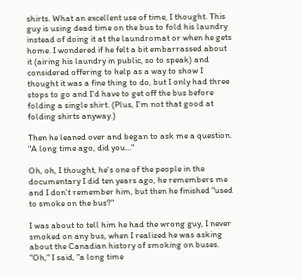shirts. What an excellent use of time, I thought. This guy is using dead time on the bus to fold his laundry instead of doing it at the laundromat or when he gets home. I wondered if he felt a bit embarrassed about it (airing his laundry in public, so to speak) and considered offering to help as a way to show I thought it was a fine thing to do, but I only had three stops to go and I'd have to get off the bus before folding a single shirt. (Plus, I'm not that good at folding shirts anyway.)

Then he leaned over and began to ask me a question. "A long time ago, did you..."

Oh, oh, I thought, he's one of the people in the documentary I did ten years ago, he remembers me and I don't remember him, but then he finished "used to smoke on the bus?"

I was about to tell him he had the wrong guy, I never smoked on any bus, when I realized he was asking about the Canadian history of smoking on buses. "Oh," I said, "a long time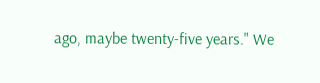ago, maybe twenty-five years." We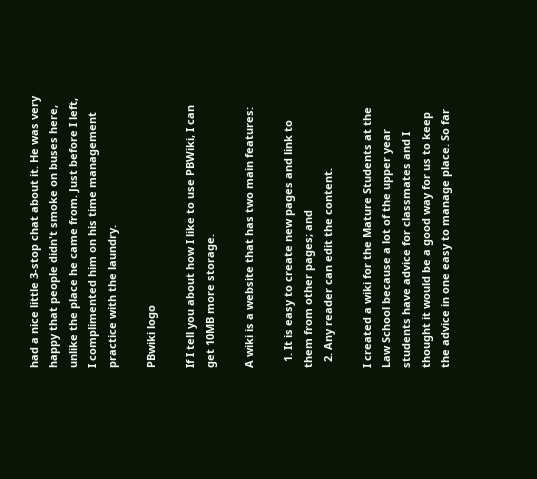had a nice little 3-stop chat about it. He was very happy that people didn't smoke on buses here, unlike the place he came from. Just before I left, I complimented him on his time management practice with the laundry.

PBwiki logo

If I tell you about how I like to use PBWiki, I can get 10MB more storage.

A wiki is a website that has two main features:

  1. It is easy to create new pages and link to them from other pages; and
  2. Any reader can edit the content.

I created a wiki for the Mature Students at the Law School because a lot of the upper year students have advice for classmates and I thought it would be a good way for us to keep the advice in one easy to manage place. So far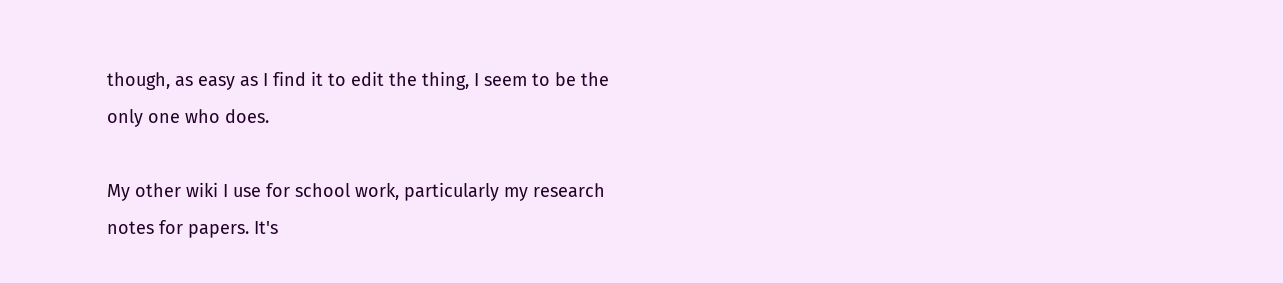though, as easy as I find it to edit the thing, I seem to be the only one who does.

My other wiki I use for school work, particularly my research notes for papers. It's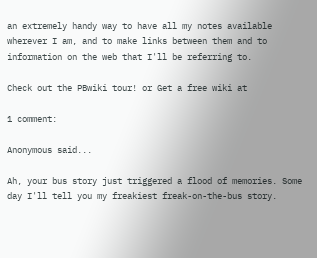an extremely handy way to have all my notes available wherever I am, and to make links between them and to information on the web that I'll be referring to.

Check out the PBwiki tour! or Get a free wiki at

1 comment:

Anonymous said...

Ah, your bus story just triggered a flood of memories. Some day I'll tell you my freakiest freak-on-the-bus story.